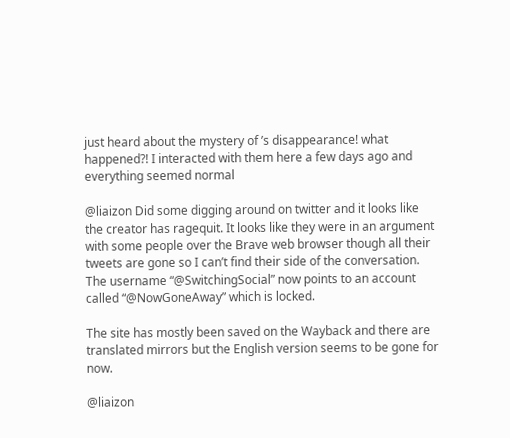just heard about the mystery of ’s disappearance! what happened?! I interacted with them here a few days ago and everything seemed normal

@liaizon Did some digging around on twitter and it looks like the creator has ragequit. It looks like they were in an argument with some people over the Brave web browser though all their tweets are gone so I can’t find their side of the conversation. The username “@SwitchingSocial” now points to an account called “@NowGoneAway” which is locked.

The site has mostly been saved on the Wayback and there are translated mirrors but the English version seems to be gone for now.

@liaizon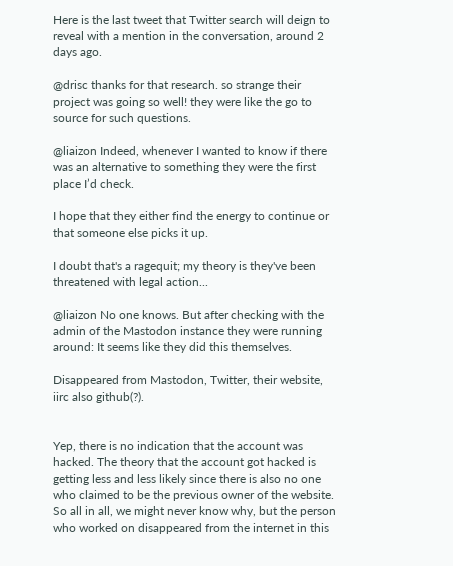Here is the last tweet that Twitter search will deign to reveal with a mention in the conversation, around 2 days ago.

@drisc thanks for that research. so strange their project was going so well! they were like the go to source for such questions.

@liaizon Indeed, whenever I wanted to know if there was an alternative to something they were the first place I’d check.

I hope that they either find the energy to continue or that someone else picks it up.

I doubt that's a ragequit; my theory is they've been threatened with legal action...

@liaizon No one knows. But after checking with the admin of the Mastodon instance they were running around: It seems like they did this themselves.

Disappeared from Mastodon, Twitter, their website, iirc also github(?).


Yep, there is no indication that the account was hacked. The theory that the account got hacked is getting less and less likely since there is also no one who claimed to be the previous owner of the website. So all in all, we might never know why, but the person who worked on disappeared from the internet in this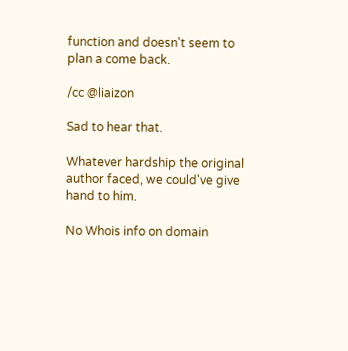function and doesn't seem to plan a come back.

/cc @liaizon

Sad to hear that.

Whatever hardship the original author faced, we could've give hand to him.

No Whois info on domain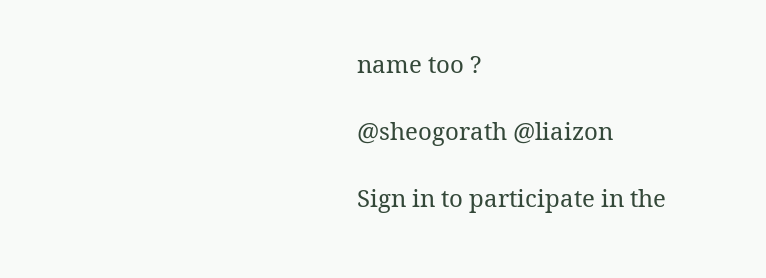name too ?

@sheogorath @liaizon

Sign in to participate in the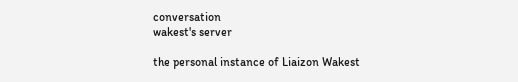conversation
wakest's server

the personal instance of Liaizon Wakest